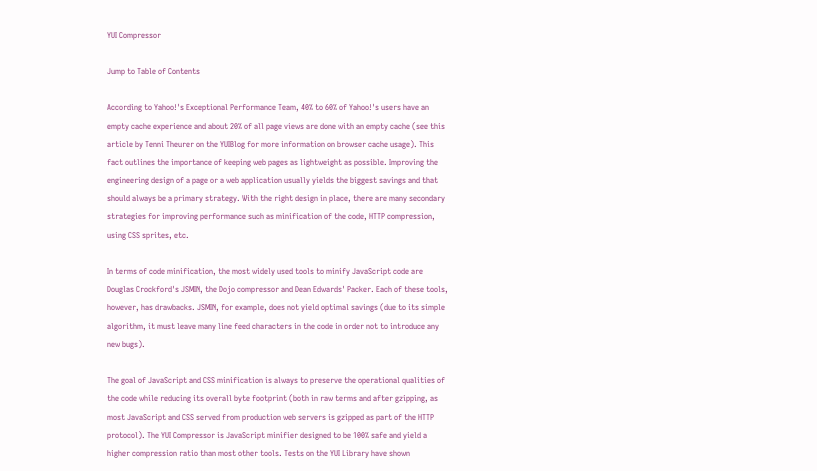YUI Compressor

Jump to Table of Contents

According to Yahoo!'s Exceptional Performance Team, 40% to 60% of Yahoo!'s users have an empty cache experience and about 20% of all page views are done with an empty cache (see this article by Tenni Theurer on the YUIBlog for more information on browser cache usage). This fact outlines the importance of keeping web pages as lightweight as possible. Improving the engineering design of a page or a web application usually yields the biggest savings and that should always be a primary strategy. With the right design in place, there are many secondary strategies for improving performance such as minification of the code, HTTP compression, using CSS sprites, etc.

In terms of code minification, the most widely used tools to minify JavaScript code are Douglas Crockford's JSMIN, the Dojo compressor and Dean Edwards' Packer. Each of these tools, however, has drawbacks. JSMIN, for example, does not yield optimal savings (due to its simple algorithm, it must leave many line feed characters in the code in order not to introduce any new bugs).

The goal of JavaScript and CSS minification is always to preserve the operational qualities of the code while reducing its overall byte footprint (both in raw terms and after gzipping, as most JavaScript and CSS served from production web servers is gzipped as part of the HTTP protocol). The YUI Compressor is JavaScript minifier designed to be 100% safe and yield a higher compression ratio than most other tools. Tests on the YUI Library have shown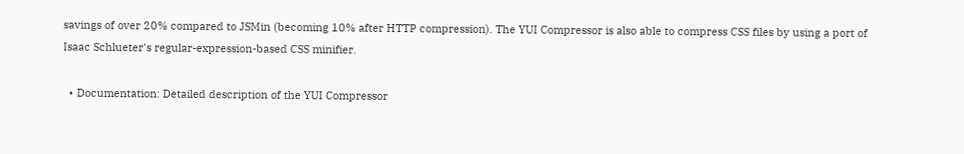savings of over 20% compared to JSMin (becoming 10% after HTTP compression). The YUI Compressor is also able to compress CSS files by using a port of Isaac Schlueter's regular-expression-based CSS minifier.

  • Documentation: Detailed description of the YUI Compressor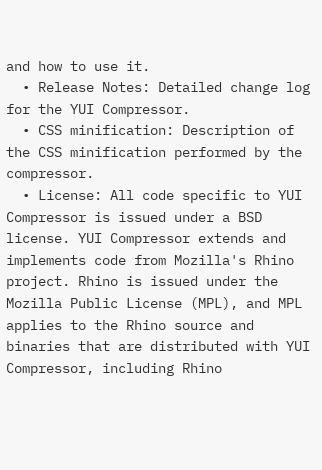and how to use it.
  • Release Notes: Detailed change log for the YUI Compressor.
  • CSS minification: Description of the CSS minification performed by the compressor.
  • License: All code specific to YUI Compressor is issued under a BSD license. YUI Compressor extends and implements code from Mozilla's Rhino project. Rhino is issued under the Mozilla Public License (MPL), and MPL applies to the Rhino source and binaries that are distributed with YUI Compressor, including Rhino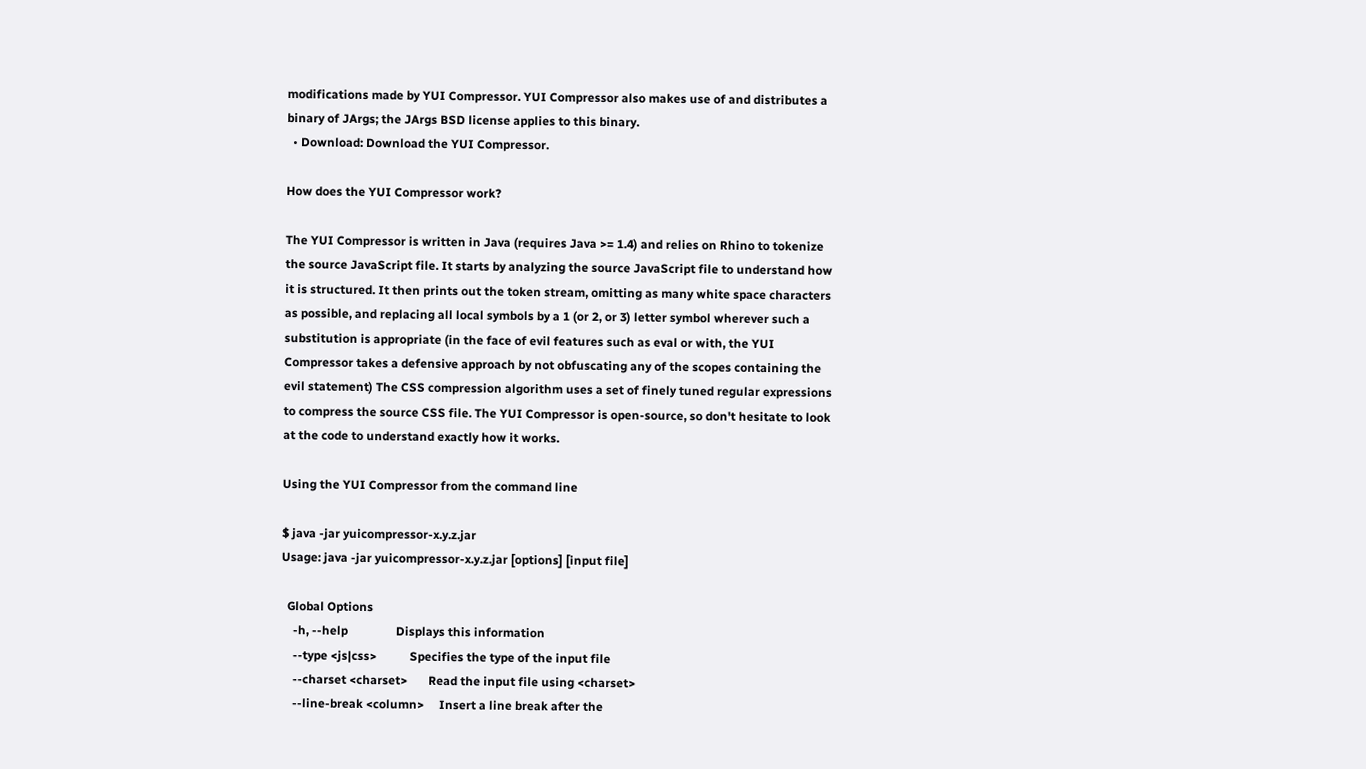modifications made by YUI Compressor. YUI Compressor also makes use of and distributes a binary of JArgs; the JArgs BSD license applies to this binary.
  • Download: Download the YUI Compressor.

How does the YUI Compressor work?

The YUI Compressor is written in Java (requires Java >= 1.4) and relies on Rhino to tokenize the source JavaScript file. It starts by analyzing the source JavaScript file to understand how it is structured. It then prints out the token stream, omitting as many white space characters as possible, and replacing all local symbols by a 1 (or 2, or 3) letter symbol wherever such a substitution is appropriate (in the face of evil features such as eval or with, the YUI Compressor takes a defensive approach by not obfuscating any of the scopes containing the evil statement) The CSS compression algorithm uses a set of finely tuned regular expressions to compress the source CSS file. The YUI Compressor is open-source, so don't hesitate to look at the code to understand exactly how it works.

Using the YUI Compressor from the command line

$ java -jar yuicompressor-x.y.z.jar
Usage: java -jar yuicompressor-x.y.z.jar [options] [input file]

  Global Options
    -h, --help                Displays this information
    --type <js|css>           Specifies the type of the input file
    --charset <charset>       Read the input file using <charset>
    --line-break <column>     Insert a line break after the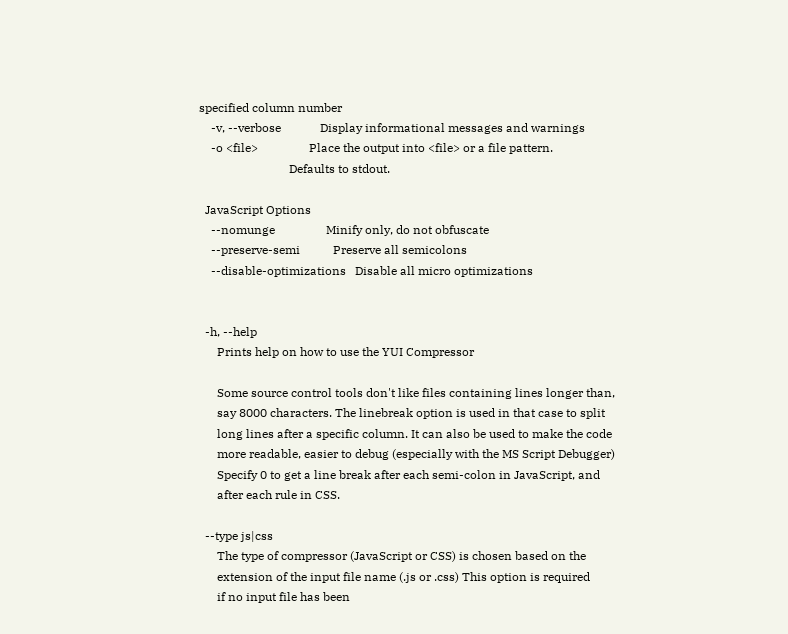specified column number
    -v, --verbose             Display informational messages and warnings
    -o <file>                 Place the output into <file> or a file pattern.
                              Defaults to stdout.

  JavaScript Options
    --nomunge                 Minify only, do not obfuscate
    --preserve-semi           Preserve all semicolons
    --disable-optimizations   Disable all micro optimizations


  -h, --help
      Prints help on how to use the YUI Compressor

      Some source control tools don't like files containing lines longer than,
      say 8000 characters. The linebreak option is used in that case to split
      long lines after a specific column. It can also be used to make the code
      more readable, easier to debug (especially with the MS Script Debugger)
      Specify 0 to get a line break after each semi-colon in JavaScript, and
      after each rule in CSS.

  --type js|css
      The type of compressor (JavaScript or CSS) is chosen based on the
      extension of the input file name (.js or .css) This option is required
      if no input file has been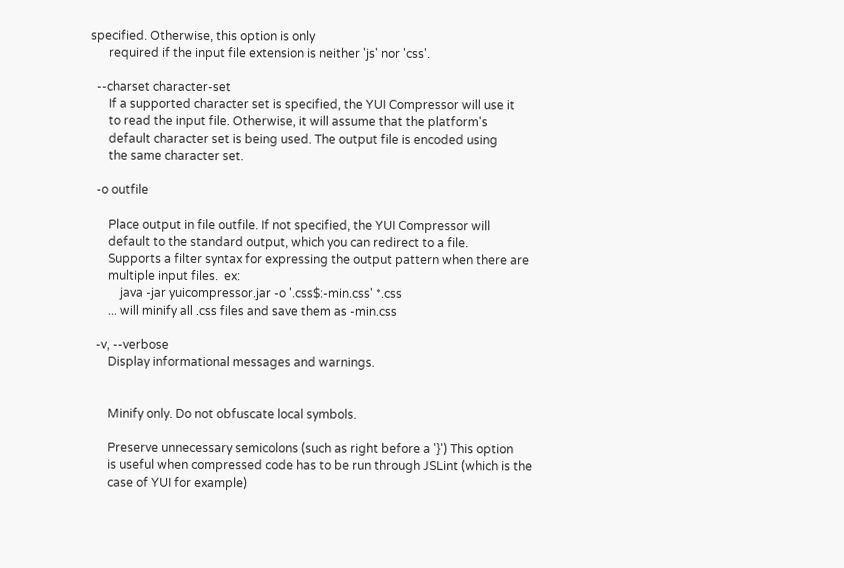specified. Otherwise, this option is only
      required if the input file extension is neither 'js' nor 'css'.

  --charset character-set
      If a supported character set is specified, the YUI Compressor will use it
      to read the input file. Otherwise, it will assume that the platform's
      default character set is being used. The output file is encoded using
      the same character set.

  -o outfile

      Place output in file outfile. If not specified, the YUI Compressor will
      default to the standard output, which you can redirect to a file.
      Supports a filter syntax for expressing the output pattern when there are
      multiple input files.  ex:
          java -jar yuicompressor.jar -o '.css$:-min.css' *.css
      ... will minify all .css files and save them as -min.css

  -v, --verbose
      Display informational messages and warnings.


      Minify only. Do not obfuscate local symbols.

      Preserve unnecessary semicolons (such as right before a '}') This option
      is useful when compressed code has to be run through JSLint (which is the
      case of YUI for example)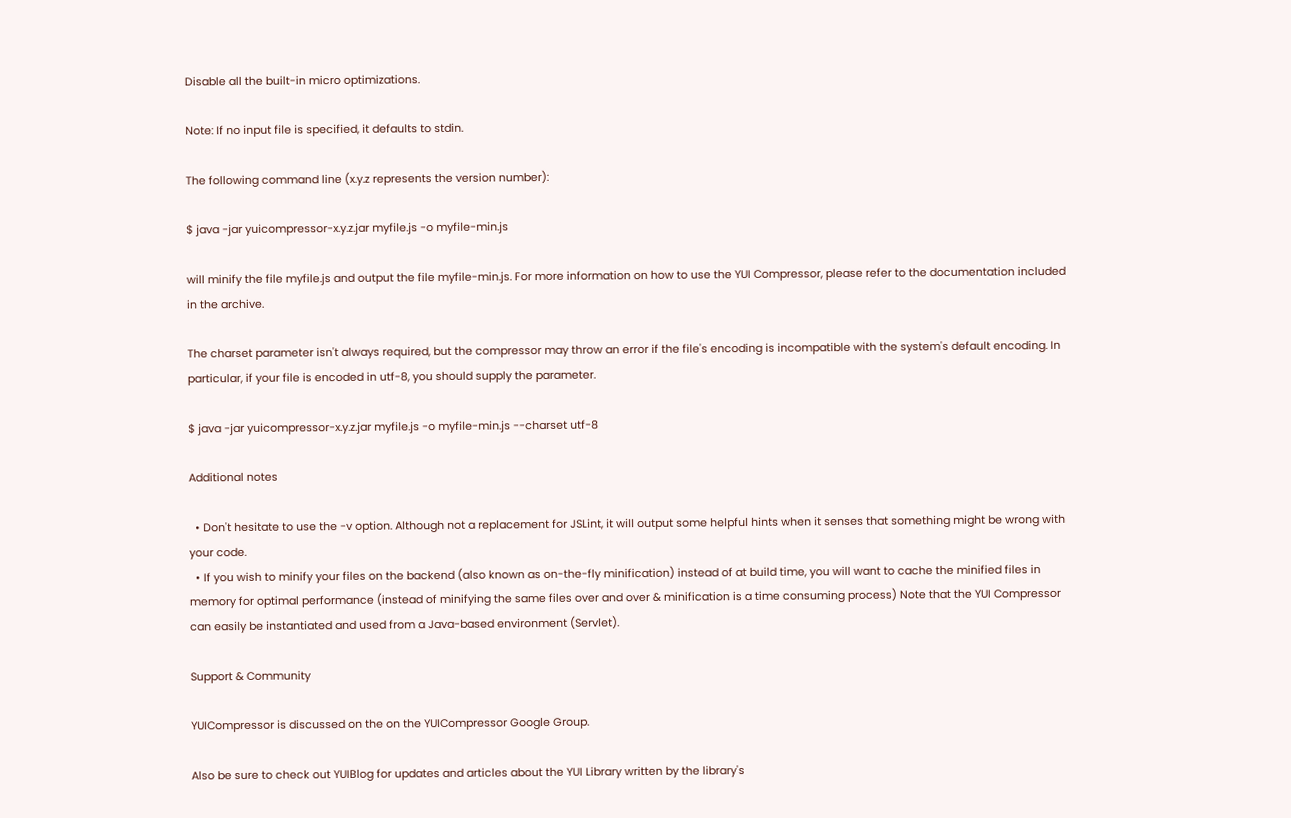Disable all the built-in micro optimizations.

Note: If no input file is specified, it defaults to stdin.

The following command line (x.y.z represents the version number):

$ java -jar yuicompressor-x.y.z.jar myfile.js -o myfile-min.js

will minify the file myfile.js and output the file myfile-min.js. For more information on how to use the YUI Compressor, please refer to the documentation included in the archive.

The charset parameter isn't always required, but the compressor may throw an error if the file's encoding is incompatible with the system's default encoding. In particular, if your file is encoded in utf-8, you should supply the parameter.

$ java -jar yuicompressor-x.y.z.jar myfile.js -o myfile-min.js --charset utf-8

Additional notes

  • Don't hesitate to use the -v option. Although not a replacement for JSLint, it will output some helpful hints when it senses that something might be wrong with your code.
  • If you wish to minify your files on the backend (also known as on-the-fly minification) instead of at build time, you will want to cache the minified files in memory for optimal performance (instead of minifying the same files over and over & minification is a time consuming process) Note that the YUI Compressor can easily be instantiated and used from a Java-based environment (Servlet).

Support & Community

YUICompressor is discussed on the on the YUICompressor Google Group.

Also be sure to check out YUIBlog for updates and articles about the YUI Library written by the library's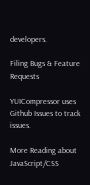developers.

Filing Bugs & Feature Requests

YUICompressor uses Github Issues to track issues.

More Reading about JavaScript/CSS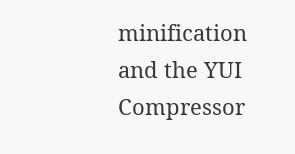minification and the YUI Compressor